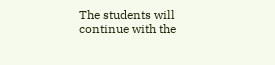The students will continue with the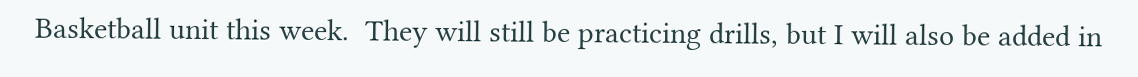Basketball unit this week.  They will still be practicing drills, but I will also be added in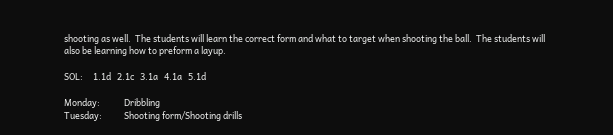shooting as well.  The students will learn the correct form and what to target when shooting the ball.  The students will also be learning how to preform a layup.

SOL:     1.1d   2.1c   3.1a   4.1a   5.1d

Monday:            Dribbling
Tuesday:           Shooting form/Shooting drills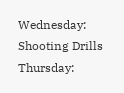Wednesday:    Shooting Drills
Thursday: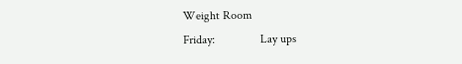Weight Room
Friday:               Lay ups